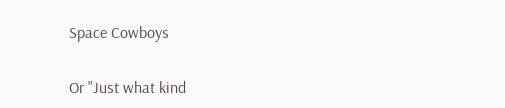Space Cowboys

Or "Just what kind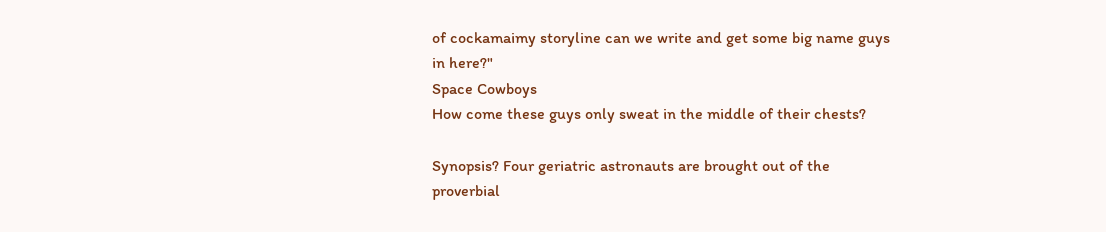of cockamaimy storyline can we write and get some big name guys in here?"
Space Cowboys
How come these guys only sweat in the middle of their chests?

Synopsis? Four geriatric astronauts are brought out of the proverbial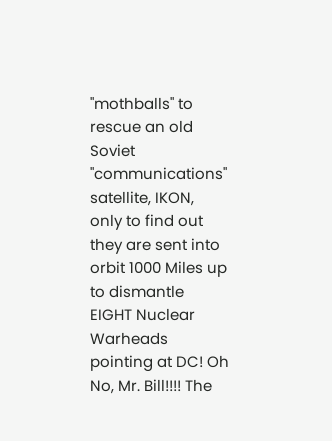"mothballs" to rescue an old Soviet "communications" satellite, IKON, only to find out they are sent into orbit 1000 Miles up to dismantle EIGHT Nuclear Warheads pointing at DC! Oh No, Mr. Bill!!!! The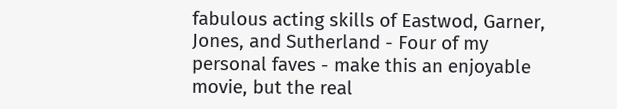fabulous acting skills of Eastwod, Garner, Jones, and Sutherland - Four of my personal faves - make this an enjoyable movie, but the real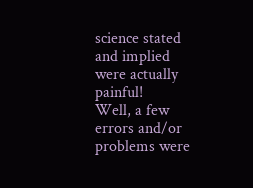science stated and implied were actually painful!
Well, a few errors and/or problems were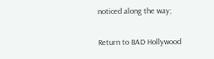noticed along the way;

Return to BAD Hollywood